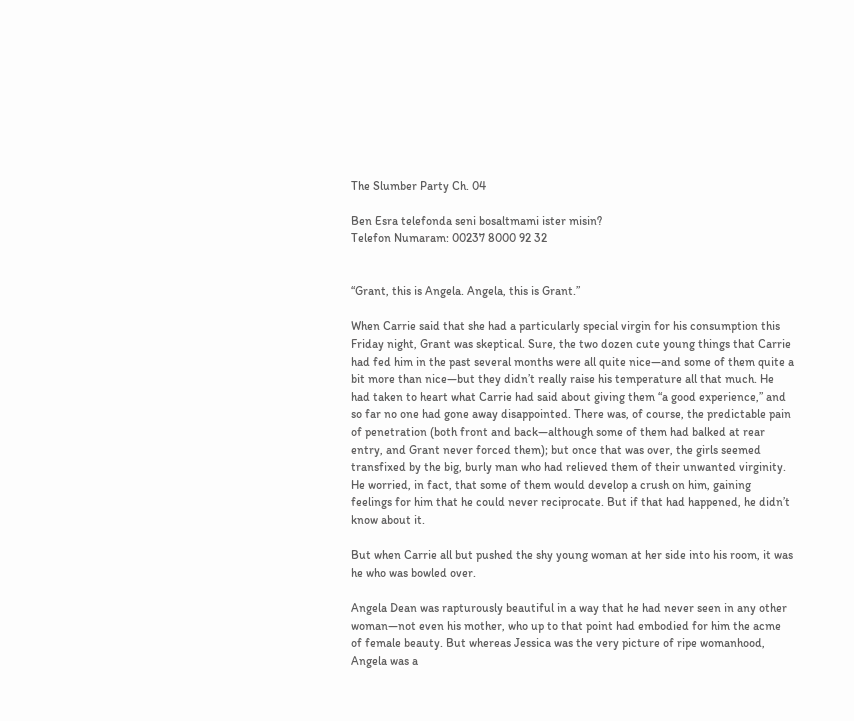The Slumber Party Ch. 04

Ben Esra telefonda seni bosaltmami ister misin?
Telefon Numaram: 00237 8000 92 32


“Grant, this is Angela. Angela, this is Grant.”

When Carrie said that she had a particularly special virgin for his consumption this Friday night, Grant was skeptical. Sure, the two dozen cute young things that Carrie had fed him in the past several months were all quite nice—and some of them quite a bit more than nice—but they didn’t really raise his temperature all that much. He had taken to heart what Carrie had said about giving them “a good experience,” and so far no one had gone away disappointed. There was, of course, the predictable pain of penetration (both front and back—although some of them had balked at rear entry, and Grant never forced them); but once that was over, the girls seemed transfixed by the big, burly man who had relieved them of their unwanted virginity. He worried, in fact, that some of them would develop a crush on him, gaining feelings for him that he could never reciprocate. But if that had happened, he didn’t know about it.

But when Carrie all but pushed the shy young woman at her side into his room, it was he who was bowled over.

Angela Dean was rapturously beautiful in a way that he had never seen in any other woman—not even his mother, who up to that point had embodied for him the acme of female beauty. But whereas Jessica was the very picture of ripe womanhood, Angela was a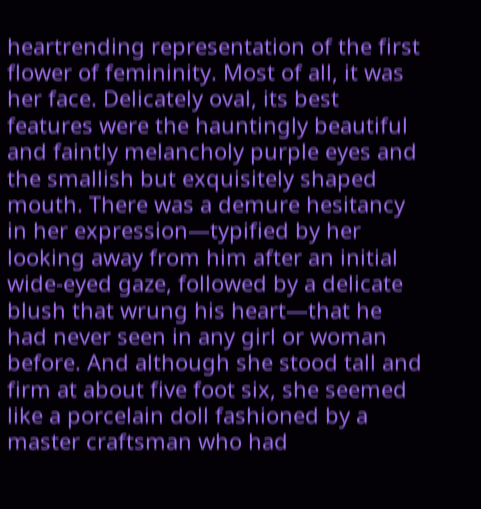heartrending representation of the first flower of femininity. Most of all, it was her face. Delicately oval, its best features were the hauntingly beautiful and faintly melancholy purple eyes and the smallish but exquisitely shaped mouth. There was a demure hesitancy in her expression—typified by her looking away from him after an initial wide-eyed gaze, followed by a delicate blush that wrung his heart—that he had never seen in any girl or woman before. And although she stood tall and firm at about five foot six, she seemed like a porcelain doll fashioned by a master craftsman who had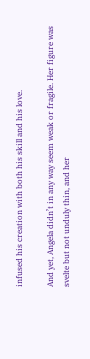infused his creation with both his skill and his love.

And yet, Angela didn’t in any way seem weak or fragile. Her figure was svelte but not unduly thin, and her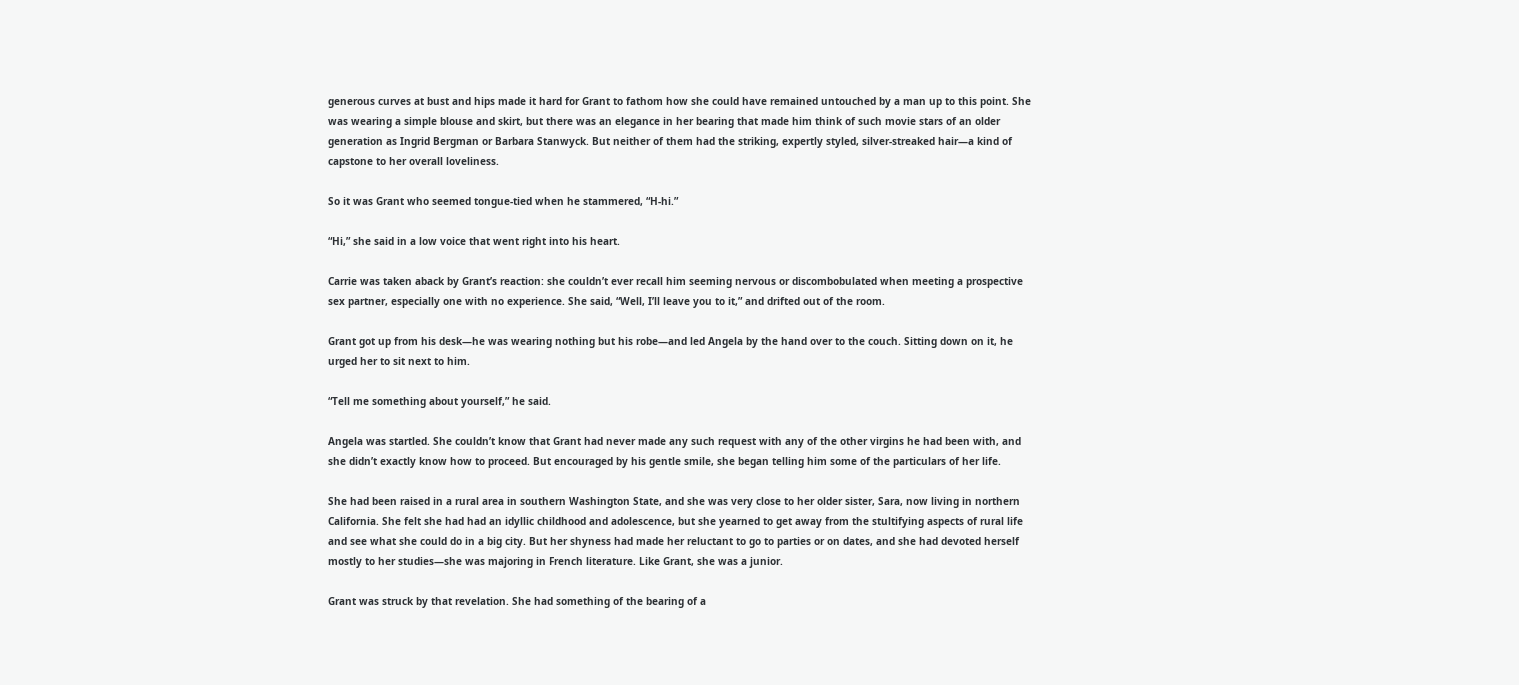generous curves at bust and hips made it hard for Grant to fathom how she could have remained untouched by a man up to this point. She was wearing a simple blouse and skirt, but there was an elegance in her bearing that made him think of such movie stars of an older generation as Ingrid Bergman or Barbara Stanwyck. But neither of them had the striking, expertly styled, silver-streaked hair—a kind of capstone to her overall loveliness.

So it was Grant who seemed tongue-tied when he stammered, “H-hi.”

“Hi,” she said in a low voice that went right into his heart.

Carrie was taken aback by Grant’s reaction: she couldn’t ever recall him seeming nervous or discombobulated when meeting a prospective sex partner, especially one with no experience. She said, “Well, I’ll leave you to it,” and drifted out of the room.

Grant got up from his desk—he was wearing nothing but his robe—and led Angela by the hand over to the couch. Sitting down on it, he urged her to sit next to him.

“Tell me something about yourself,” he said.

Angela was startled. She couldn’t know that Grant had never made any such request with any of the other virgins he had been with, and she didn’t exactly know how to proceed. But encouraged by his gentle smile, she began telling him some of the particulars of her life.

She had been raised in a rural area in southern Washington State, and she was very close to her older sister, Sara, now living in northern California. She felt she had had an idyllic childhood and adolescence, but she yearned to get away from the stultifying aspects of rural life and see what she could do in a big city. But her shyness had made her reluctant to go to parties or on dates, and she had devoted herself mostly to her studies—she was majoring in French literature. Like Grant, she was a junior.

Grant was struck by that revelation. She had something of the bearing of a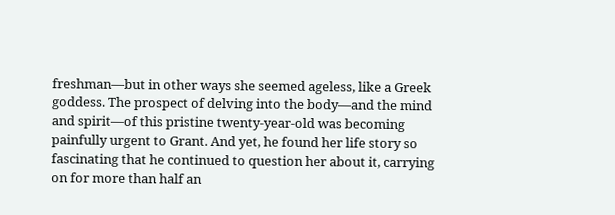freshman—but in other ways she seemed ageless, like a Greek goddess. The prospect of delving into the body—and the mind and spirit—of this pristine twenty-year-old was becoming painfully urgent to Grant. And yet, he found her life story so fascinating that he continued to question her about it, carrying on for more than half an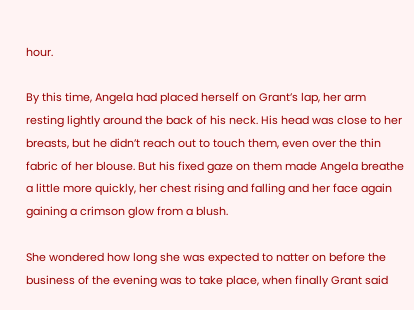hour.

By this time, Angela had placed herself on Grant’s lap, her arm resting lightly around the back of his neck. His head was close to her breasts, but he didn’t reach out to touch them, even over the thin fabric of her blouse. But his fixed gaze on them made Angela breathe a little more quickly, her chest rising and falling and her face again gaining a crimson glow from a blush.

She wondered how long she was expected to natter on before the business of the evening was to take place, when finally Grant said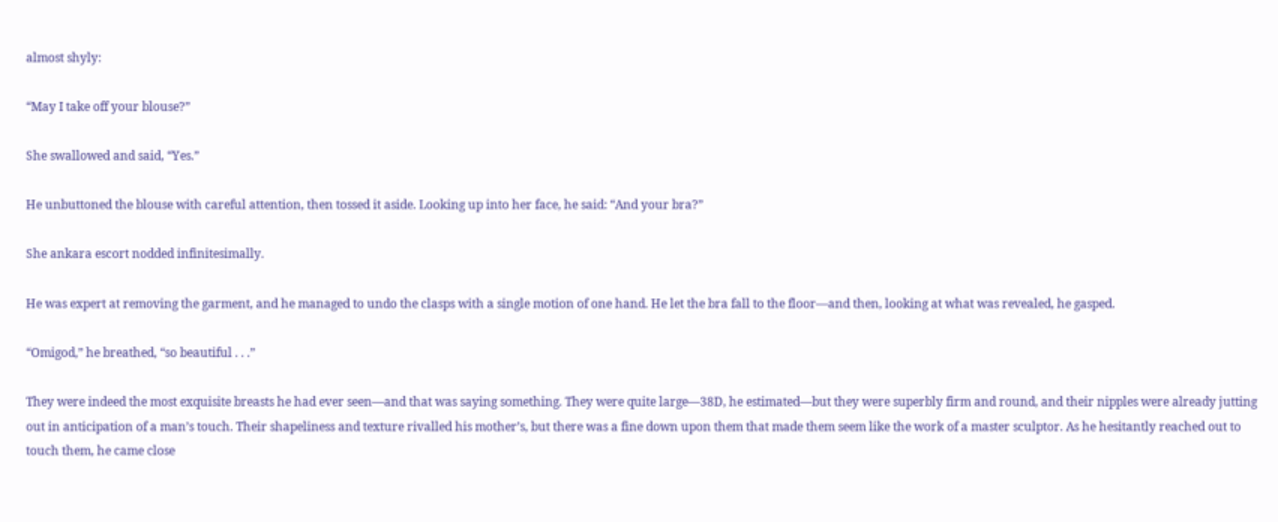almost shyly:

“May I take off your blouse?”

She swallowed and said, “Yes.”

He unbuttoned the blouse with careful attention, then tossed it aside. Looking up into her face, he said: “And your bra?”

She ankara escort nodded infinitesimally.

He was expert at removing the garment, and he managed to undo the clasps with a single motion of one hand. He let the bra fall to the floor—and then, looking at what was revealed, he gasped.

“Omigod,” he breathed, “so beautiful . . .”

They were indeed the most exquisite breasts he had ever seen—and that was saying something. They were quite large—38D, he estimated—but they were superbly firm and round, and their nipples were already jutting out in anticipation of a man’s touch. Their shapeliness and texture rivalled his mother’s, but there was a fine down upon them that made them seem like the work of a master sculptor. As he hesitantly reached out to touch them, he came close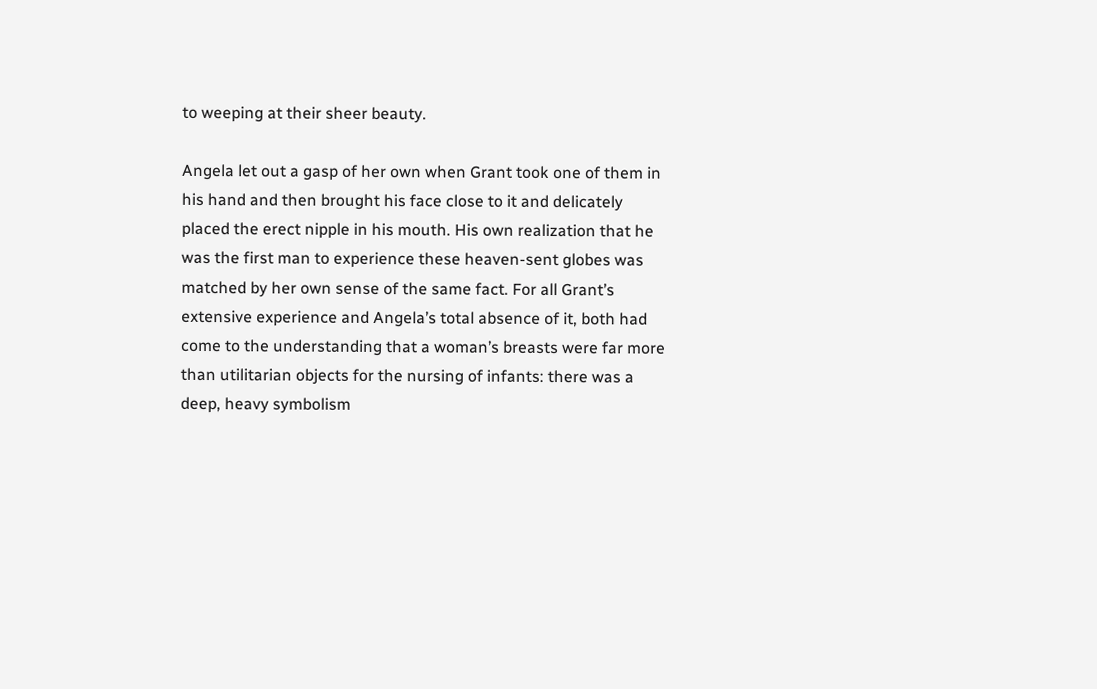to weeping at their sheer beauty.

Angela let out a gasp of her own when Grant took one of them in his hand and then brought his face close to it and delicately placed the erect nipple in his mouth. His own realization that he was the first man to experience these heaven-sent globes was matched by her own sense of the same fact. For all Grant’s extensive experience and Angela’s total absence of it, both had come to the understanding that a woman’s breasts were far more than utilitarian objects for the nursing of infants: there was a deep, heavy symbolism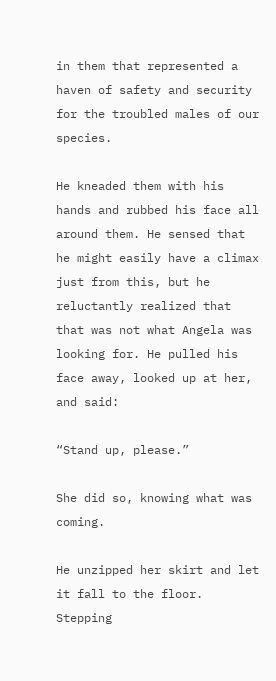in them that represented a haven of safety and security for the troubled males of our species.

He kneaded them with his hands and rubbed his face all around them. He sensed that he might easily have a climax just from this, but he reluctantly realized that that was not what Angela was looking for. He pulled his face away, looked up at her, and said:

“Stand up, please.”

She did so, knowing what was coming.

He unzipped her skirt and let it fall to the floor. Stepping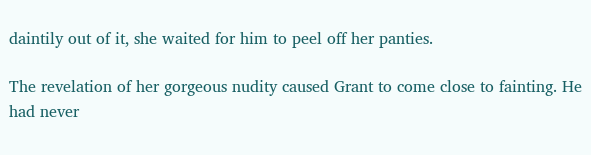daintily out of it, she waited for him to peel off her panties.

The revelation of her gorgeous nudity caused Grant to come close to fainting. He had never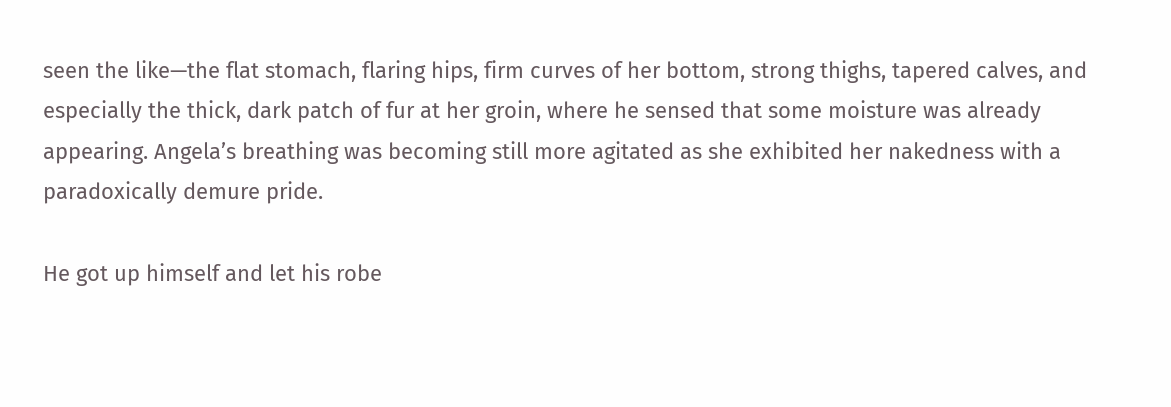seen the like—the flat stomach, flaring hips, firm curves of her bottom, strong thighs, tapered calves, and especially the thick, dark patch of fur at her groin, where he sensed that some moisture was already appearing. Angela’s breathing was becoming still more agitated as she exhibited her nakedness with a paradoxically demure pride.

He got up himself and let his robe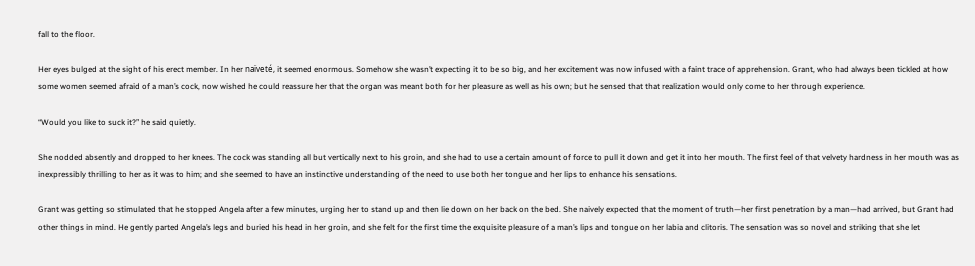fall to the floor.

Her eyes bulged at the sight of his erect member. In her naïveté, it seemed enormous. Somehow she wasn’t expecting it to be so big, and her excitement was now infused with a faint trace of apprehension. Grant, who had always been tickled at how some women seemed afraid of a man’s cock, now wished he could reassure her that the organ was meant both for her pleasure as well as his own; but he sensed that that realization would only come to her through experience.

“Would you like to suck it?” he said quietly.

She nodded absently and dropped to her knees. The cock was standing all but vertically next to his groin, and she had to use a certain amount of force to pull it down and get it into her mouth. The first feel of that velvety hardness in her mouth was as inexpressibly thrilling to her as it was to him; and she seemed to have an instinctive understanding of the need to use both her tongue and her lips to enhance his sensations.

Grant was getting so stimulated that he stopped Angela after a few minutes, urging her to stand up and then lie down on her back on the bed. She naively expected that the moment of truth—her first penetration by a man—had arrived, but Grant had other things in mind. He gently parted Angela’s legs and buried his head in her groin, and she felt for the first time the exquisite pleasure of a man’s lips and tongue on her labia and clitoris. The sensation was so novel and striking that she let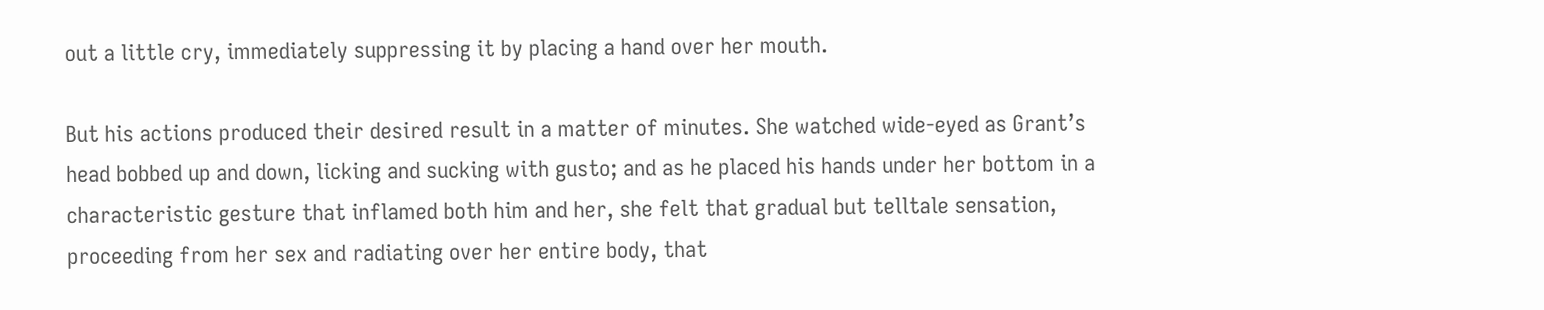out a little cry, immediately suppressing it by placing a hand over her mouth.

But his actions produced their desired result in a matter of minutes. She watched wide-eyed as Grant’s head bobbed up and down, licking and sucking with gusto; and as he placed his hands under her bottom in a characteristic gesture that inflamed both him and her, she felt that gradual but telltale sensation, proceeding from her sex and radiating over her entire body, that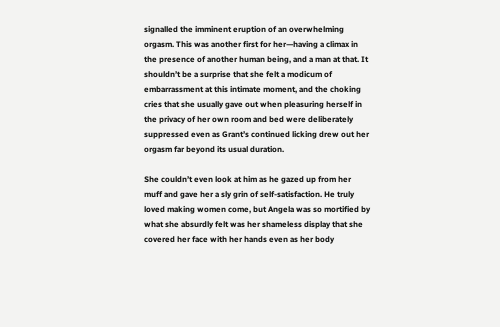signalled the imminent eruption of an overwhelming orgasm. This was another first for her—having a climax in the presence of another human being, and a man at that. It shouldn’t be a surprise that she felt a modicum of embarrassment at this intimate moment, and the choking cries that she usually gave out when pleasuring herself in the privacy of her own room and bed were deliberately suppressed even as Grant’s continued licking drew out her orgasm far beyond its usual duration.

She couldn’t even look at him as he gazed up from her muff and gave her a sly grin of self-satisfaction. He truly loved making women come, but Angela was so mortified by what she absurdly felt was her shameless display that she covered her face with her hands even as her body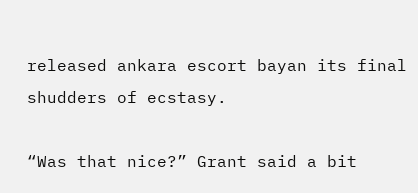released ankara escort bayan its final shudders of ecstasy.

“Was that nice?” Grant said a bit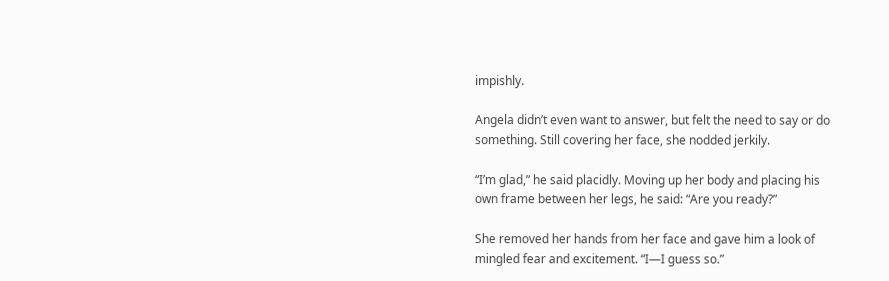impishly.

Angela didn’t even want to answer, but felt the need to say or do something. Still covering her face, she nodded jerkily.

“I’m glad,” he said placidly. Moving up her body and placing his own frame between her legs, he said: “Are you ready?”

She removed her hands from her face and gave him a look of mingled fear and excitement. “I—I guess so.”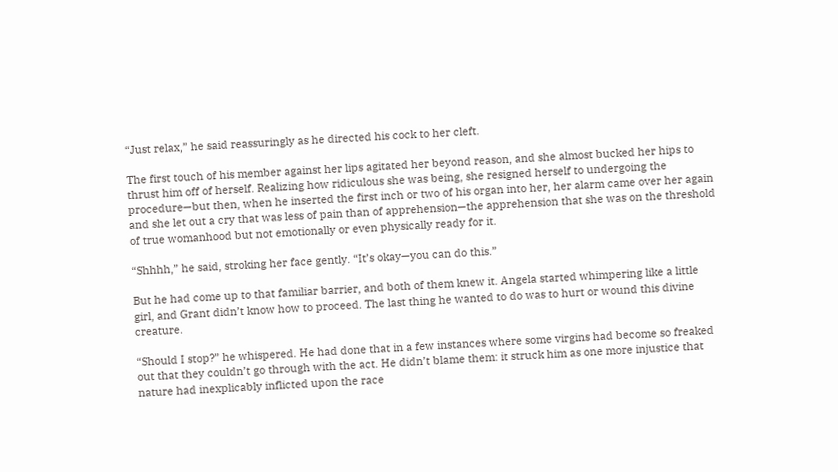“Just relax,” he said reassuringly as he directed his cock to her cleft.

The first touch of his member against her lips agitated her beyond reason, and she almost bucked her hips to thrust him off of herself. Realizing how ridiculous she was being, she resigned herself to undergoing the procedure—but then, when he inserted the first inch or two of his organ into her, her alarm came over her again and she let out a cry that was less of pain than of apprehension—the apprehension that she was on the threshold of true womanhood but not emotionally or even physically ready for it.

“Shhhh,” he said, stroking her face gently. “It’s okay—you can do this.”

But he had come up to that familiar barrier, and both of them knew it. Angela started whimpering like a little girl, and Grant didn’t know how to proceed. The last thing he wanted to do was to hurt or wound this divine creature.

“Should I stop?” he whispered. He had done that in a few instances where some virgins had become so freaked out that they couldn’t go through with the act. He didn’t blame them: it struck him as one more injustice that nature had inexplicably inflicted upon the race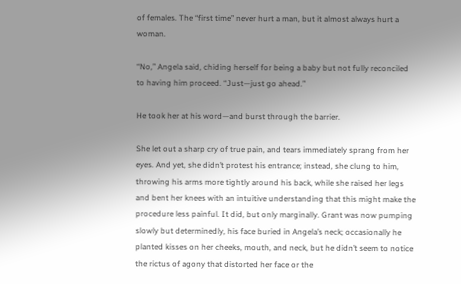of females. The “first time” never hurt a man, but it almost always hurt a woman.

“No,” Angela said, chiding herself for being a baby but not fully reconciled to having him proceed. “Just—just go ahead.”

He took her at his word—and burst through the barrier.

She let out a sharp cry of true pain, and tears immediately sprang from her eyes. And yet, she didn’t protest his entrance; instead, she clung to him, throwing his arms more tightly around his back, while she raised her legs and bent her knees with an intuitive understanding that this might make the procedure less painful. It did, but only marginally. Grant was now pumping slowly but determinedly, his face buried in Angela’s neck; occasionally he planted kisses on her cheeks, mouth, and neck, but he didn’t seem to notice the rictus of agony that distorted her face or the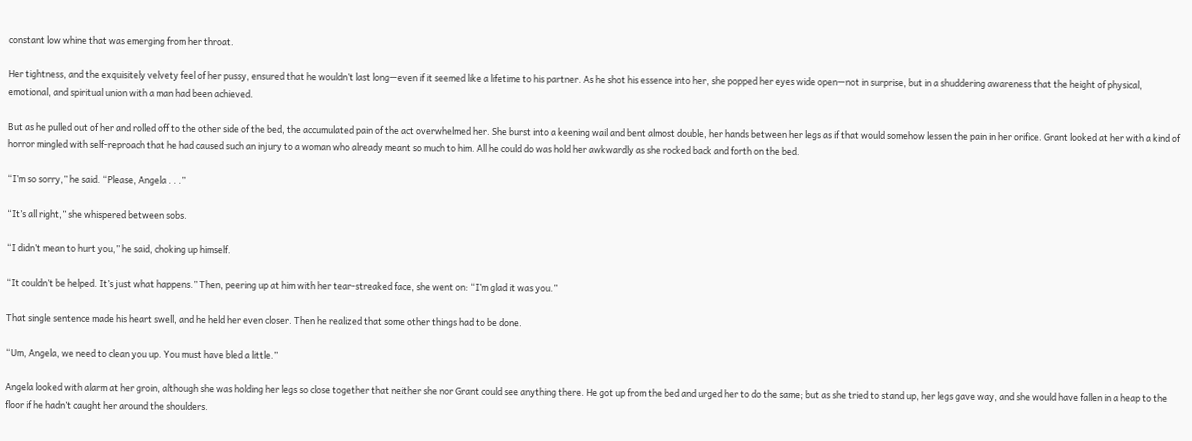constant low whine that was emerging from her throat.

Her tightness, and the exquisitely velvety feel of her pussy, ensured that he wouldn’t last long—even if it seemed like a lifetime to his partner. As he shot his essence into her, she popped her eyes wide open—not in surprise, but in a shuddering awareness that the height of physical, emotional, and spiritual union with a man had been achieved.

But as he pulled out of her and rolled off to the other side of the bed, the accumulated pain of the act overwhelmed her. She burst into a keening wail and bent almost double, her hands between her legs as if that would somehow lessen the pain in her orifice. Grant looked at her with a kind of horror mingled with self-reproach that he had caused such an injury to a woman who already meant so much to him. All he could do was hold her awkwardly as she rocked back and forth on the bed.

“I’m so sorry,” he said. “Please, Angela . . .”

“It’s all right,” she whispered between sobs.

“I didn’t mean to hurt you,” he said, choking up himself.

“It couldn’t be helped. It’s just what happens.” Then, peering up at him with her tear-streaked face, she went on: “I’m glad it was you.”

That single sentence made his heart swell, and he held her even closer. Then he realized that some other things had to be done.

“Um, Angela, we need to clean you up. You must have bled a little.”

Angela looked with alarm at her groin, although she was holding her legs so close together that neither she nor Grant could see anything there. He got up from the bed and urged her to do the same; but as she tried to stand up, her legs gave way, and she would have fallen in a heap to the floor if he hadn’t caught her around the shoulders.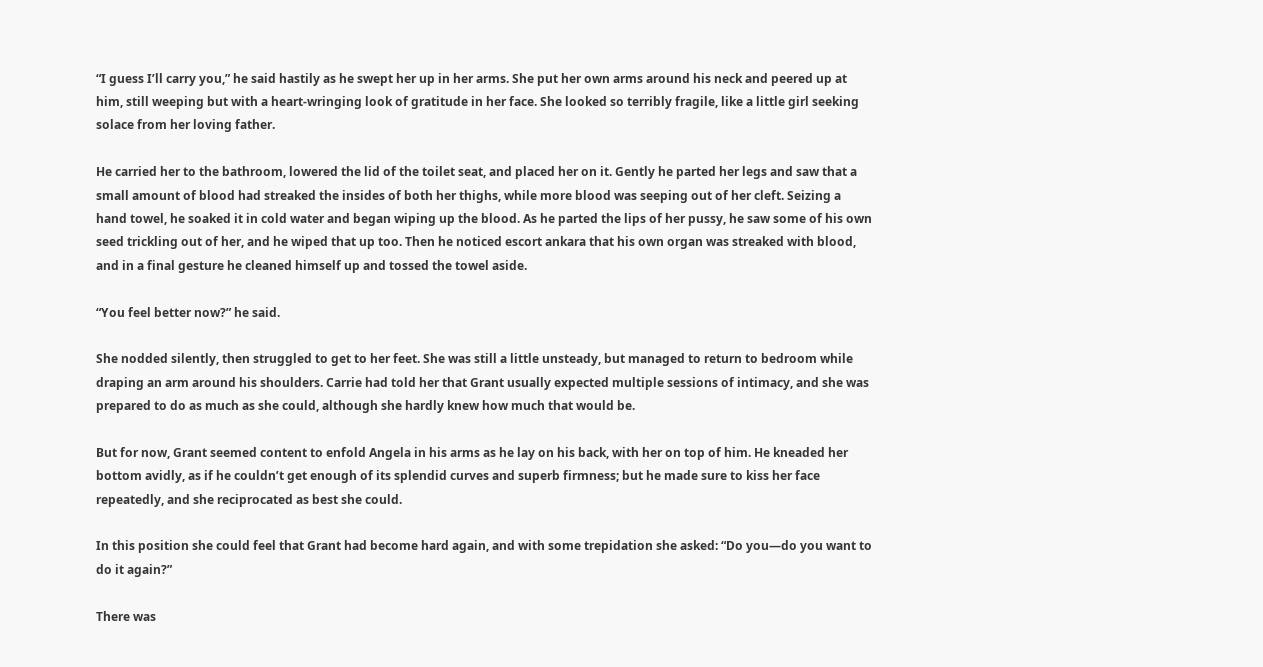“I guess I’ll carry you,” he said hastily as he swept her up in her arms. She put her own arms around his neck and peered up at him, still weeping but with a heart-wringing look of gratitude in her face. She looked so terribly fragile, like a little girl seeking solace from her loving father.

He carried her to the bathroom, lowered the lid of the toilet seat, and placed her on it. Gently he parted her legs and saw that a small amount of blood had streaked the insides of both her thighs, while more blood was seeping out of her cleft. Seizing a hand towel, he soaked it in cold water and began wiping up the blood. As he parted the lips of her pussy, he saw some of his own seed trickling out of her, and he wiped that up too. Then he noticed escort ankara that his own organ was streaked with blood, and in a final gesture he cleaned himself up and tossed the towel aside.

“You feel better now?” he said.

She nodded silently, then struggled to get to her feet. She was still a little unsteady, but managed to return to bedroom while draping an arm around his shoulders. Carrie had told her that Grant usually expected multiple sessions of intimacy, and she was prepared to do as much as she could, although she hardly knew how much that would be.

But for now, Grant seemed content to enfold Angela in his arms as he lay on his back, with her on top of him. He kneaded her bottom avidly, as if he couldn’t get enough of its splendid curves and superb firmness; but he made sure to kiss her face repeatedly, and she reciprocated as best she could.

In this position she could feel that Grant had become hard again, and with some trepidation she asked: “Do you—do you want to do it again?”

There was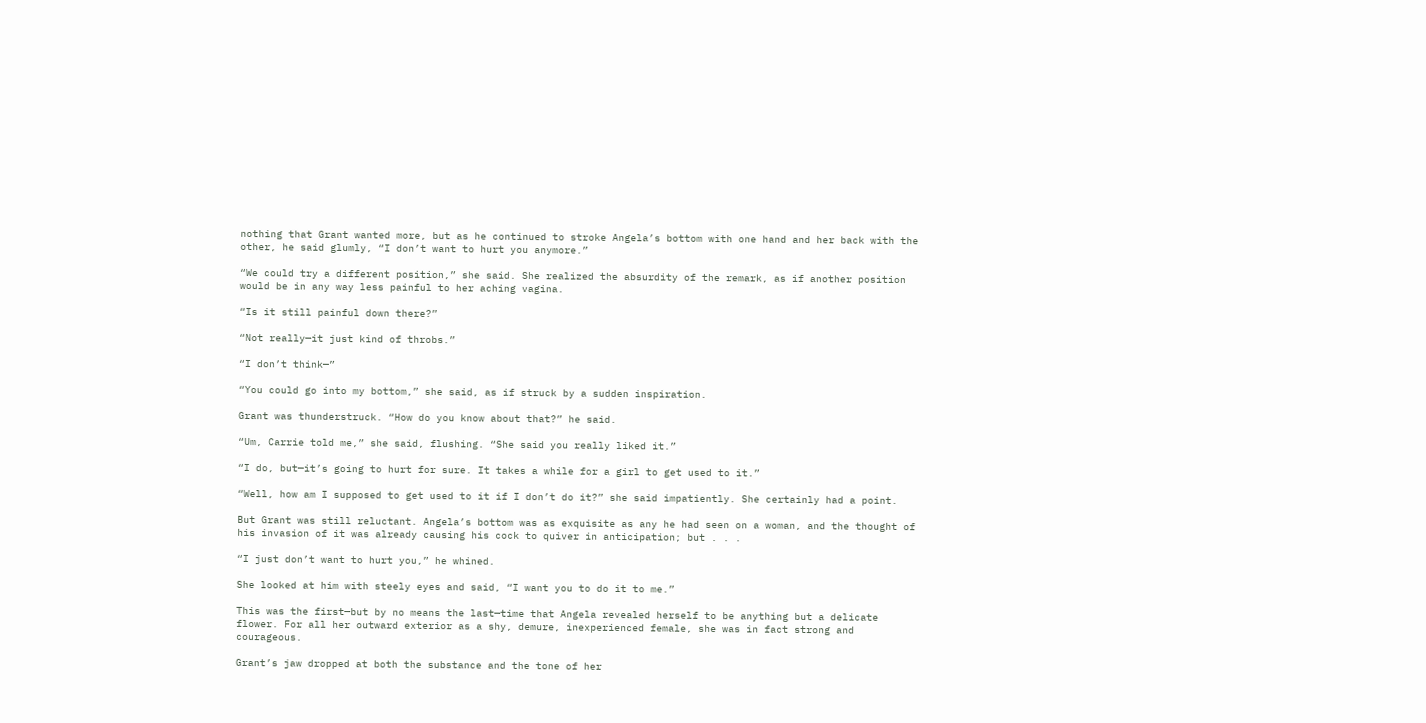nothing that Grant wanted more, but as he continued to stroke Angela’s bottom with one hand and her back with the other, he said glumly, “I don’t want to hurt you anymore.”

“We could try a different position,” she said. She realized the absurdity of the remark, as if another position would be in any way less painful to her aching vagina.

“Is it still painful down there?”

“Not really—it just kind of throbs.”

“I don’t think—”

“You could go into my bottom,” she said, as if struck by a sudden inspiration.

Grant was thunderstruck. “How do you know about that?” he said.

“Um, Carrie told me,” she said, flushing. “She said you really liked it.”

“I do, but—it’s going to hurt for sure. It takes a while for a girl to get used to it.”

“Well, how am I supposed to get used to it if I don’t do it?” she said impatiently. She certainly had a point.

But Grant was still reluctant. Angela’s bottom was as exquisite as any he had seen on a woman, and the thought of his invasion of it was already causing his cock to quiver in anticipation; but . . .

“I just don’t want to hurt you,” he whined.

She looked at him with steely eyes and said, “I want you to do it to me.”

This was the first—but by no means the last—time that Angela revealed herself to be anything but a delicate flower. For all her outward exterior as a shy, demure, inexperienced female, she was in fact strong and courageous.

Grant’s jaw dropped at both the substance and the tone of her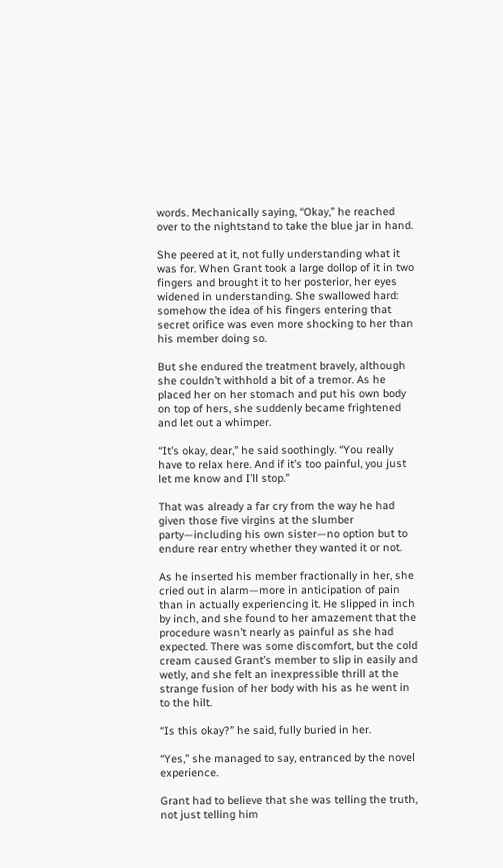words. Mechanically saying, “Okay,” he reached over to the nightstand to take the blue jar in hand.

She peered at it, not fully understanding what it was for. When Grant took a large dollop of it in two fingers and brought it to her posterior, her eyes widened in understanding. She swallowed hard: somehow the idea of his fingers entering that secret orifice was even more shocking to her than his member doing so.

But she endured the treatment bravely, although she couldn’t withhold a bit of a tremor. As he placed her on her stomach and put his own body on top of hers, she suddenly became frightened and let out a whimper.

“It’s okay, dear,” he said soothingly. “You really have to relax here. And if it’s too painful, you just let me know and I’ll stop.”

That was already a far cry from the way he had given those five virgins at the slumber party—including his own sister—no option but to endure rear entry whether they wanted it or not.

As he inserted his member fractionally in her, she cried out in alarm—more in anticipation of pain than in actually experiencing it. He slipped in inch by inch, and she found to her amazement that the procedure wasn’t nearly as painful as she had expected. There was some discomfort, but the cold cream caused Grant’s member to slip in easily and wetly, and she felt an inexpressible thrill at the strange fusion of her body with his as he went in to the hilt.

“Is this okay?” he said, fully buried in her.

“Yes,” she managed to say, entranced by the novel experience.

Grant had to believe that she was telling the truth, not just telling him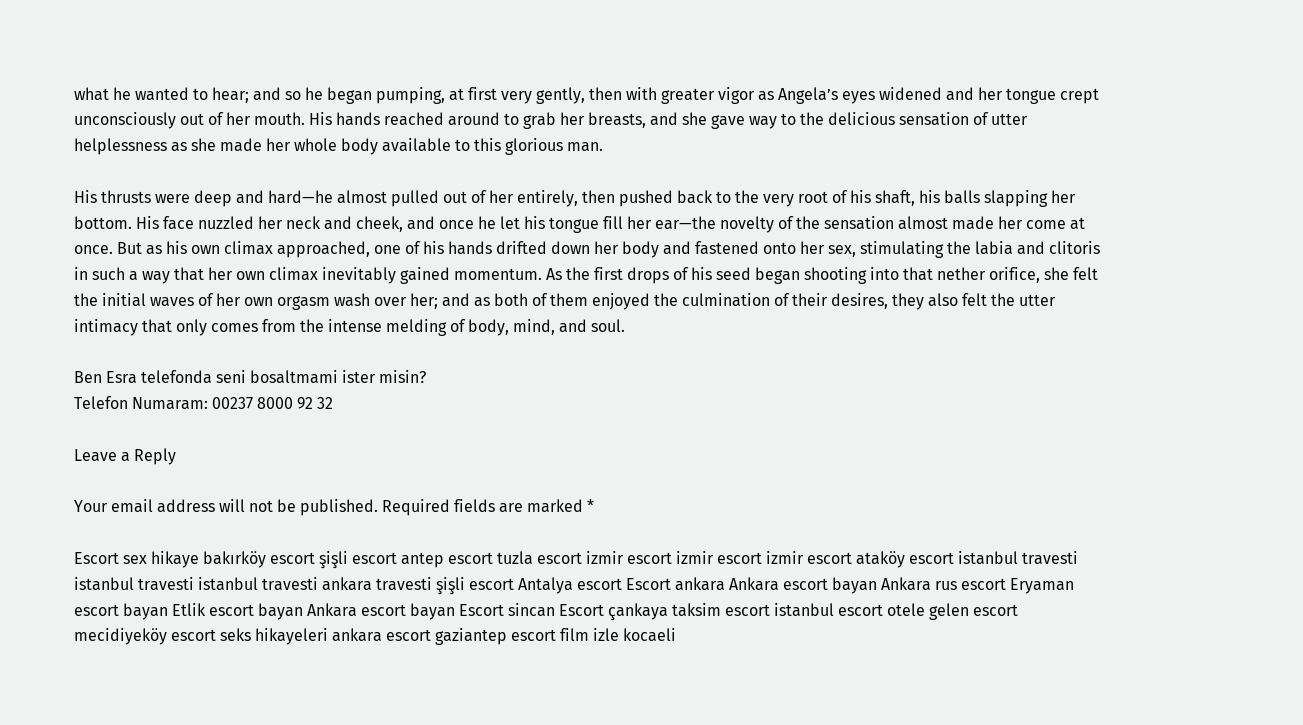what he wanted to hear; and so he began pumping, at first very gently, then with greater vigor as Angela’s eyes widened and her tongue crept unconsciously out of her mouth. His hands reached around to grab her breasts, and she gave way to the delicious sensation of utter helplessness as she made her whole body available to this glorious man.

His thrusts were deep and hard—he almost pulled out of her entirely, then pushed back to the very root of his shaft, his balls slapping her bottom. His face nuzzled her neck and cheek, and once he let his tongue fill her ear—the novelty of the sensation almost made her come at once. But as his own climax approached, one of his hands drifted down her body and fastened onto her sex, stimulating the labia and clitoris in such a way that her own climax inevitably gained momentum. As the first drops of his seed began shooting into that nether orifice, she felt the initial waves of her own orgasm wash over her; and as both of them enjoyed the culmination of their desires, they also felt the utter intimacy that only comes from the intense melding of body, mind, and soul.

Ben Esra telefonda seni bosaltmami ister misin?
Telefon Numaram: 00237 8000 92 32

Leave a Reply

Your email address will not be published. Required fields are marked *

Escort sex hikaye bakırköy escort şişli escort antep escort tuzla escort izmir escort izmir escort izmir escort ataköy escort istanbul travesti istanbul travesti istanbul travesti ankara travesti şişli escort Antalya escort Escort ankara Ankara escort bayan Ankara rus escort Eryaman escort bayan Etlik escort bayan Ankara escort bayan Escort sincan Escort çankaya taksim escort istanbul escort otele gelen escort mecidiyeköy escort seks hikayeleri ankara escort gaziantep escort film izle kocaeli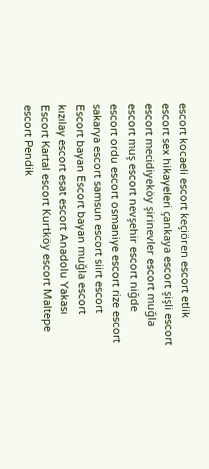escort kocaeli escort keçiören escort etlik escort sex hikayeleri çankaya escort şişli escort escort mecidiyeköy şirinevler escort muğla escort muş escort nevşehir escort niğde escort ordu escort osmaniye escort rize escort sakarya escort samsun escort siirt escort Escort bayan Escort bayan muğla escort kızılay escort esat escort Anadolu Yakası Escort Kartal escort Kurtköy escort Maltepe escort Pendik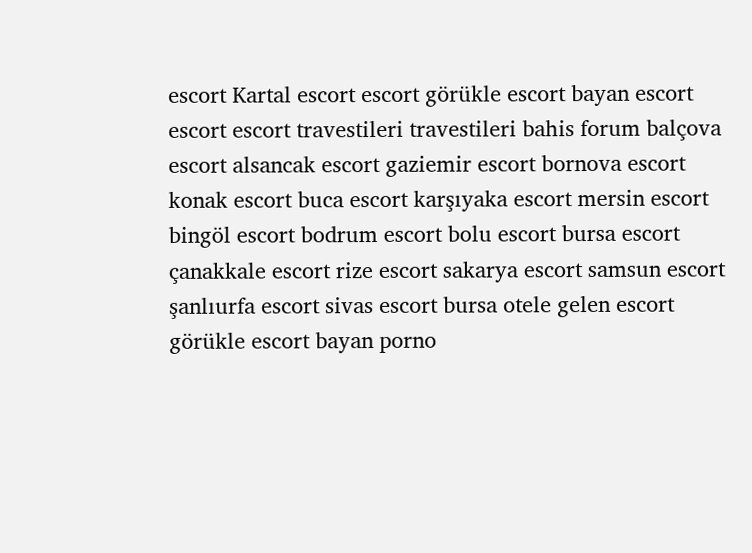escort Kartal escort escort görükle escort bayan escort escort escort travestileri travestileri bahis forum balçova escort alsancak escort gaziemir escort bornova escort konak escort buca escort karşıyaka escort mersin escort bingöl escort bodrum escort bolu escort bursa escort çanakkale escort rize escort sakarya escort samsun escort şanlıurfa escort sivas escort bursa otele gelen escort görükle escort bayan porno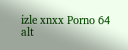izle xnxx Porno 64 alt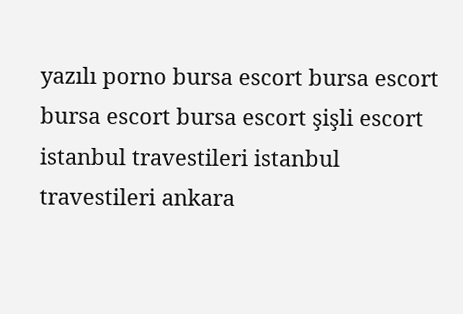yazılı porno bursa escort bursa escort bursa escort bursa escort şişli escort istanbul travestileri istanbul travestileri ankara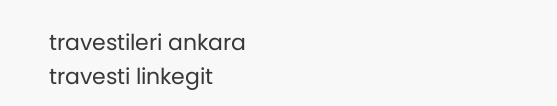travestileri ankara travesti linkegit